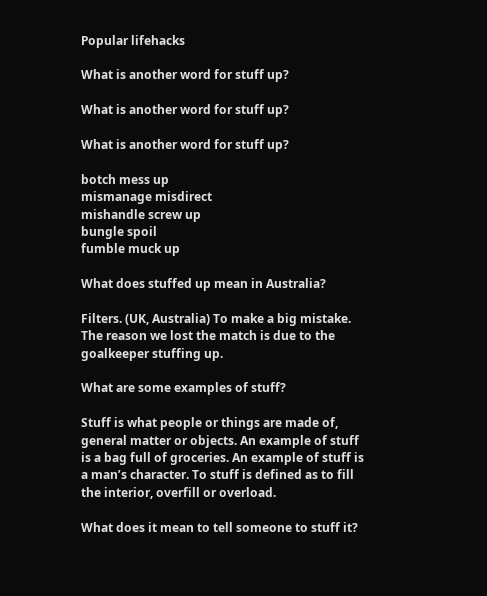Popular lifehacks

What is another word for stuff up?

What is another word for stuff up?

What is another word for stuff up?

botch mess up
mismanage misdirect
mishandle screw up
bungle spoil
fumble muck up

What does stuffed up mean in Australia?

Filters. (UK, Australia) To make a big mistake. The reason we lost the match is due to the goalkeeper stuffing up.

What are some examples of stuff?

Stuff is what people or things are made of, general matter or objects. An example of stuff is a bag full of groceries. An example of stuff is a man’s character. To stuff is defined as to fill the interior, overfill or overload.

What does it mean to tell someone to stuff it?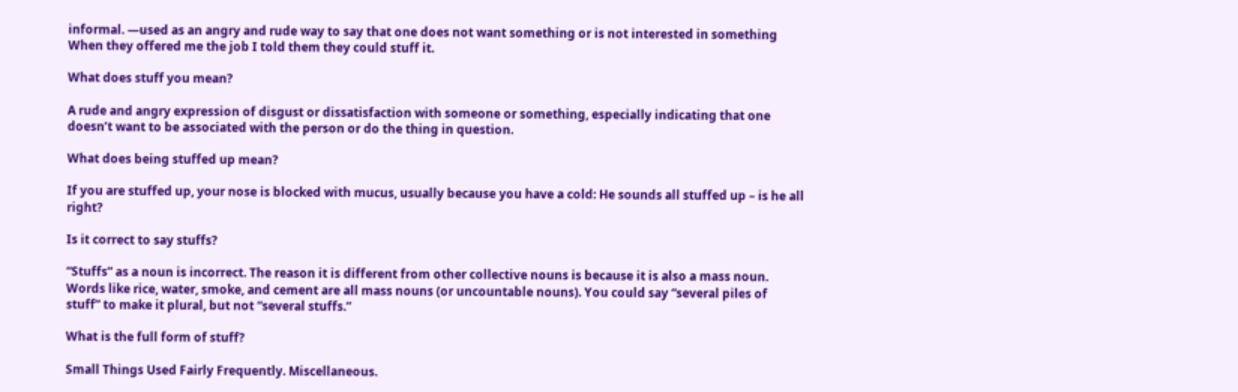informal. —used as an angry and rude way to say that one does not want something or is not interested in something When they offered me the job I told them they could stuff it.

What does stuff you mean?

A rude and angry expression of disgust or dissatisfaction with someone or something, especially indicating that one doesn’t want to be associated with the person or do the thing in question.

What does being stuffed up mean?

If you are stuffed up, your nose is blocked with mucus, usually because you have a cold: He sounds all stuffed up – is he all right?

Is it correct to say stuffs?

“Stuffs” as a noun is incorrect. The reason it is different from other collective nouns is because it is also a mass noun. Words like rice, water, smoke, and cement are all mass nouns (or uncountable nouns). You could say “several piles of stuff” to make it plural, but not “several stuffs.”

What is the full form of stuff?

Small Things Used Fairly Frequently. Miscellaneous.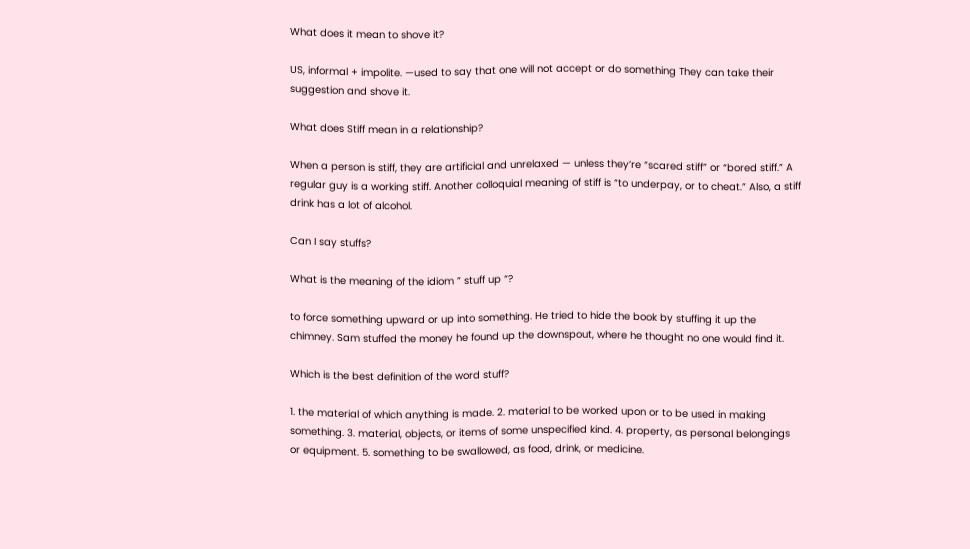What does it mean to shove it?

US, informal + impolite. —used to say that one will not accept or do something They can take their suggestion and shove it.

What does Stiff mean in a relationship?

When a person is stiff, they are artificial and unrelaxed — unless they’re “scared stiff” or “bored stiff.” A regular guy is a working stiff. Another colloquial meaning of stiff is “to underpay, or to cheat.” Also, a stiff drink has a lot of alcohol.

Can I say stuffs?

What is the meaning of the idiom ” stuff up “?

to force something upward or up into something. He tried to hide the book by stuffing it up the chimney. Sam stuffed the money he found up the downspout, where he thought no one would find it.

Which is the best definition of the word stuff?

1. the material of which anything is made. 2. material to be worked upon or to be used in making something. 3. material, objects, or items of some unspecified kind. 4. property, as personal belongings or equipment. 5. something to be swallowed, as food, drink, or medicine.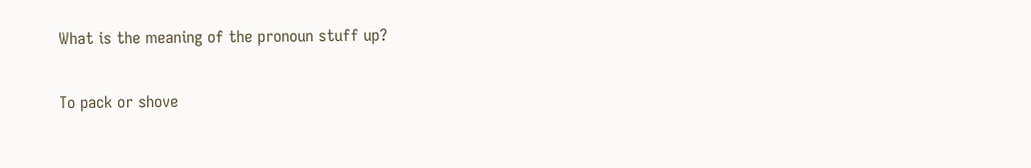What is the meaning of the pronoun stuff up?

To pack or shove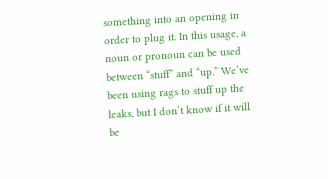something into an opening in order to plug it. In this usage, a noun or pronoun can be used between “stuff” and “up.” We’ve been using rags to stuff up the leaks, but I don’t know if it will be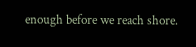enough before we reach shore.